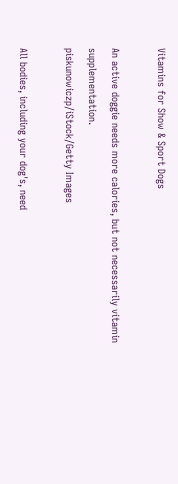Vitamins for Show & Sport Dogs

An active doggie needs more calories, but not necessarily vitamin supplementation.
piskunowiczp/iStock/Getty Images

All bodies, including your dog's, need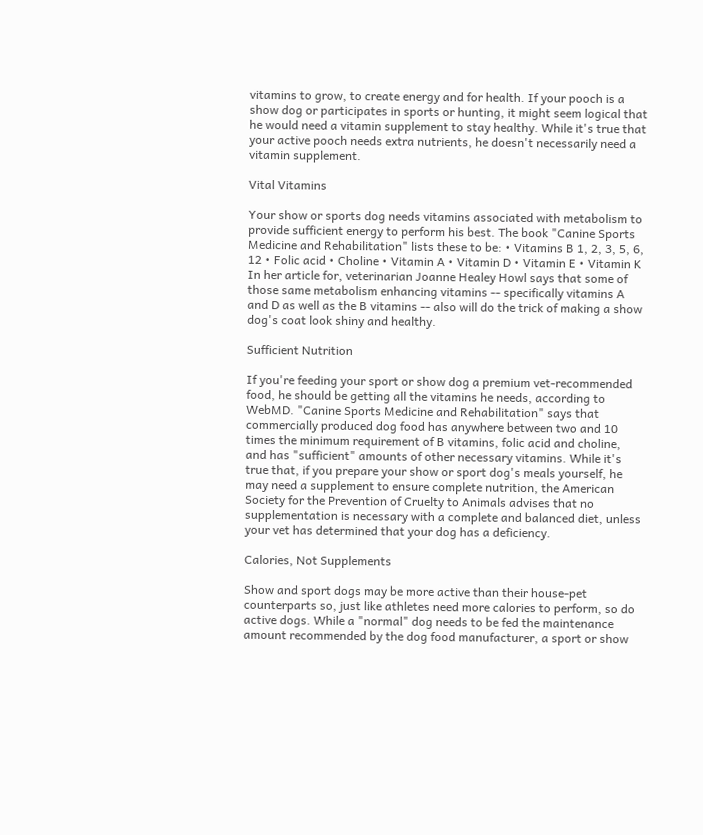vitamins to grow, to create energy and for health. If your pooch is a show dog or participates in sports or hunting, it might seem logical that he would need a vitamin supplement to stay healthy. While it's true that your active pooch needs extra nutrients, he doesn't necessarily need a vitamin supplement.

Vital Vitamins

Your show or sports dog needs vitamins associated with metabolism to provide sufficient energy to perform his best. The book "Canine Sports Medicine and Rehabilitation" lists these to be: • Vitamins B 1, 2, 3, 5, 6, 12 • Folic acid • Choline • Vitamin A • Vitamin D • Vitamin E • Vitamin K In her article for, veterinarian Joanne Healey Howl says that some of those same metabolism enhancing vitamins -- specifically vitamins A and D as well as the B vitamins -- also will do the trick of making a show dog's coat look shiny and healthy.

Sufficient Nutrition

If you're feeding your sport or show dog a premium vet-recommended food, he should be getting all the vitamins he needs, according to WebMD. "Canine Sports Medicine and Rehabilitation" says that commercially produced dog food has anywhere between two and 10 times the minimum requirement of B vitamins, folic acid and choline, and has "sufficient" amounts of other necessary vitamins. While it's true that, if you prepare your show or sport dog's meals yourself, he may need a supplement to ensure complete nutrition, the American Society for the Prevention of Cruelty to Animals advises that no supplementation is necessary with a complete and balanced diet, unless your vet has determined that your dog has a deficiency.

Calories, Not Supplements

Show and sport dogs may be more active than their house-pet counterparts so, just like athletes need more calories to perform, so do active dogs. While a "normal" dog needs to be fed the maintenance amount recommended by the dog food manufacturer, a sport or show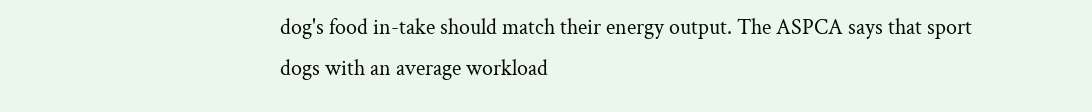dog's food in-take should match their energy output. The ASPCA says that sport dogs with an average workload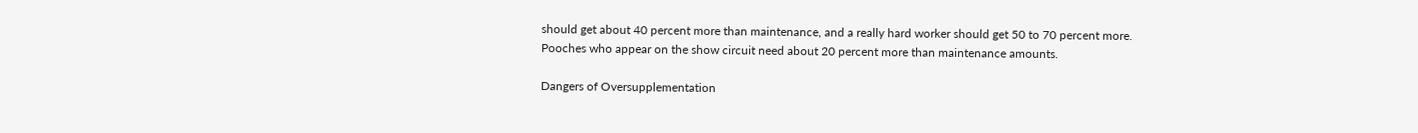should get about 40 percent more than maintenance, and a really hard worker should get 50 to 70 percent more. Pooches who appear on the show circuit need about 20 percent more than maintenance amounts.

Dangers of Oversupplementation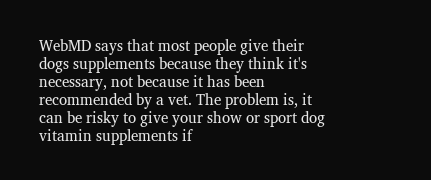WebMD says that most people give their dogs supplements because they think it's necessary, not because it has been recommended by a vet. The problem is, it can be risky to give your show or sport dog vitamin supplements if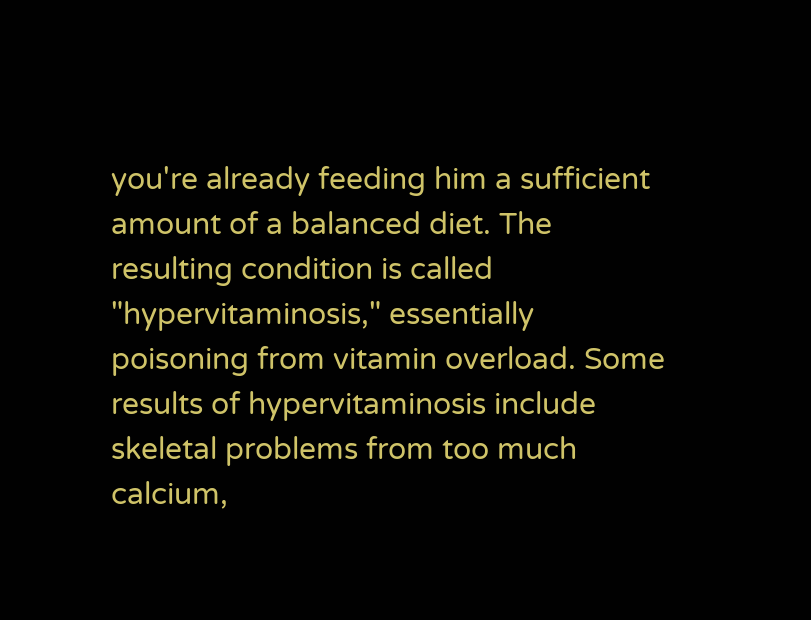you're already feeding him a sufficient amount of a balanced diet. The resulting condition is called "hypervitaminosis," essentially poisoning from vitamin overload. Some results of hypervitaminosis include skeletal problems from too much calcium,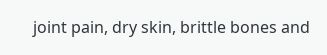joint pain, dry skin, brittle bones and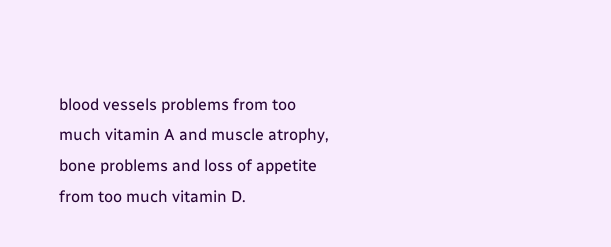blood vessels problems from too much vitamin A and muscle atrophy, bone problems and loss of appetite from too much vitamin D.